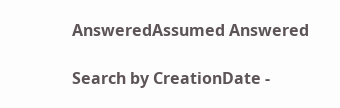AnsweredAssumed Answered

Search by CreationDate -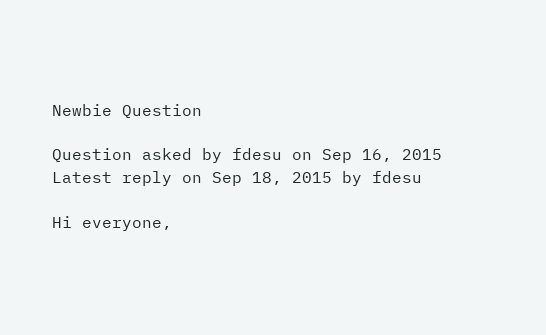Newbie Question

Question asked by fdesu on Sep 16, 2015
Latest reply on Sep 18, 2015 by fdesu

Hi everyone,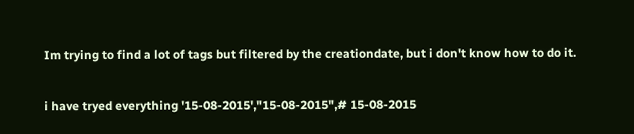Im trying to find a lot of tags but filtered by the creationdate, but i don't know how to do it.

i have tryed everything '15-08-2015',"15-08-2015",# 15-08-2015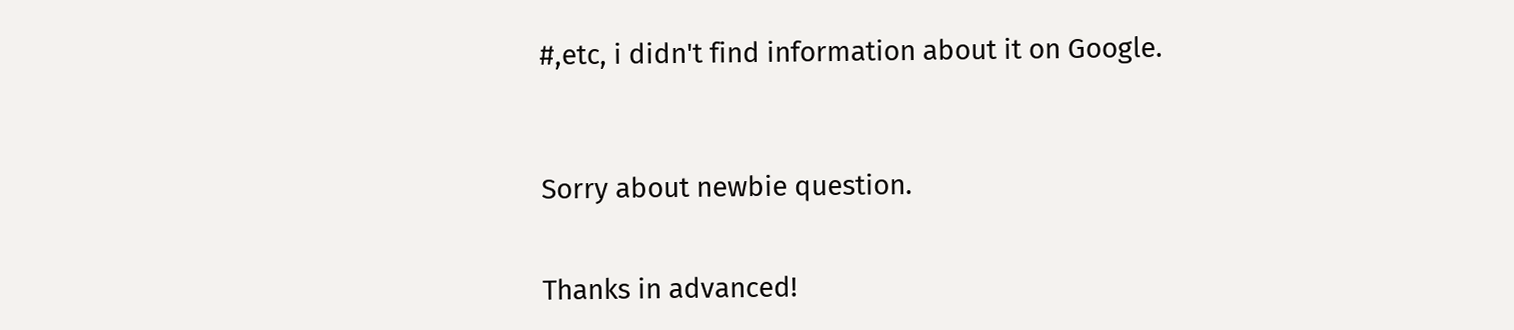#,etc, i didn't find information about it on Google.



Sorry about newbie question.


Thanks in advanced!